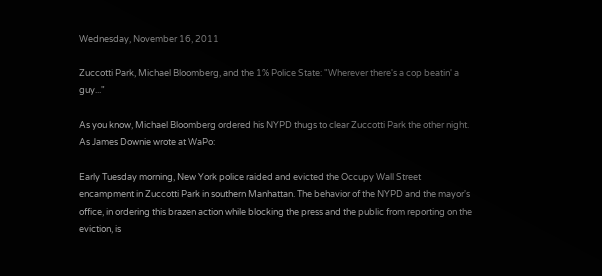Wednesday, November 16, 2011

Zuccotti Park, Michael Bloomberg, and the 1% Police State: "Wherever there's a cop beatin' a guy..."

As you know, Michael Bloomberg ordered his NYPD thugs to clear Zuccotti Park the other night. As James Downie wrote at WaPo:

Early Tuesday morning, New York police raided and evicted the Occupy Wall Street encampment in Zuccotti Park in southern Manhattan. The behavior of the NYPD and the mayor's office, in ordering this brazen action while blocking the press and the public from reporting on the eviction, is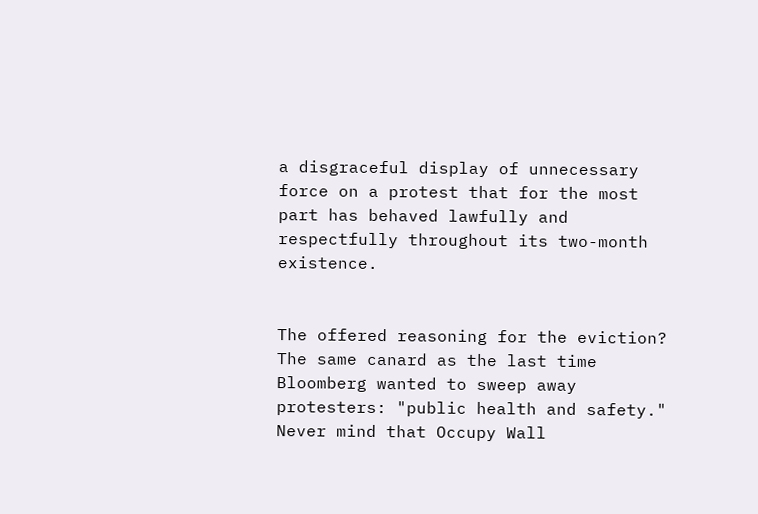a disgraceful display of unnecessary force on a protest that for the most part has behaved lawfully and respectfully throughout its two-month existence.


The offered reasoning for the eviction? The same canard as the last time Bloomberg wanted to sweep away protesters: "public health and safety." Never mind that Occupy Wall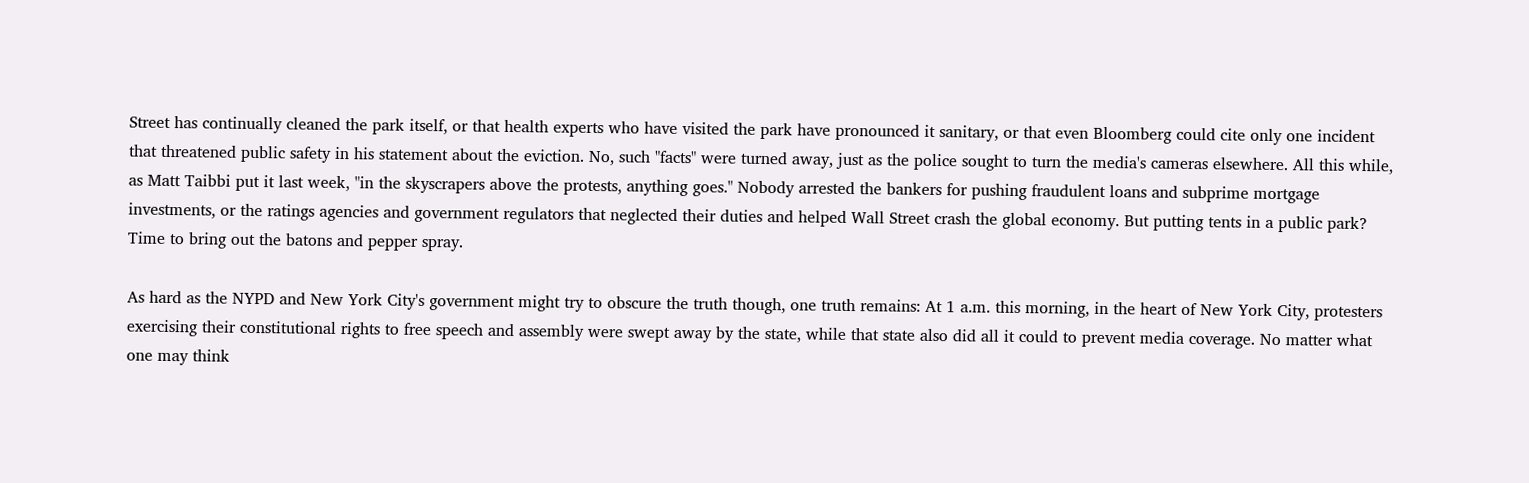Street has continually cleaned the park itself, or that health experts who have visited the park have pronounced it sanitary, or that even Bloomberg could cite only one incident that threatened public safety in his statement about the eviction. No, such "facts" were turned away, just as the police sought to turn the media's cameras elsewhere. All this while, as Matt Taibbi put it last week, "in the skyscrapers above the protests, anything goes." Nobody arrested the bankers for pushing fraudulent loans and subprime mortgage investments, or the ratings agencies and government regulators that neglected their duties and helped Wall Street crash the global economy. But putting tents in a public park? Time to bring out the batons and pepper spray.

As hard as the NYPD and New York City's government might try to obscure the truth though, one truth remains: At 1 a.m. this morning, in the heart of New York City, protesters exercising their constitutional rights to free speech and assembly were swept away by the state, while that state also did all it could to prevent media coverage. No matter what one may think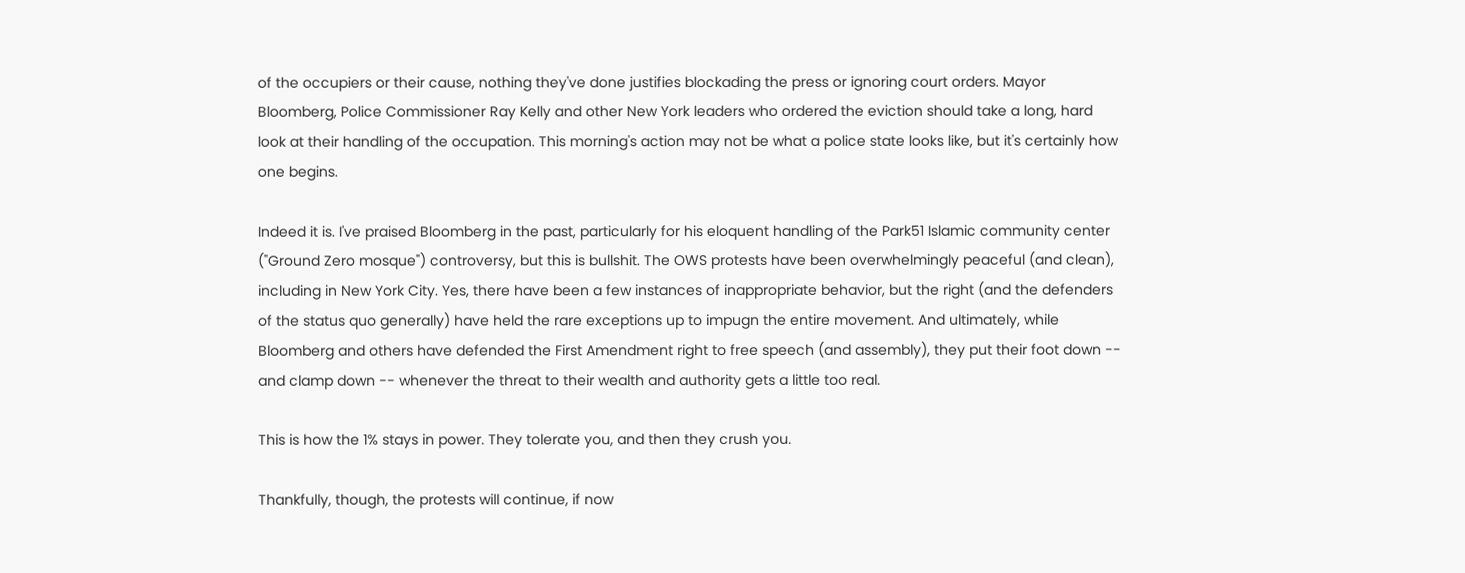of the occupiers or their cause, nothing they've done justifies blockading the press or ignoring court orders. Mayor Bloomberg, Police Commissioner Ray Kelly and other New York leaders who ordered the eviction should take a long, hard look at their handling of the occupation. This morning's action may not be what a police state looks like, but it's certainly how one begins.

Indeed it is. I've praised Bloomberg in the past, particularly for his eloquent handling of the Park51 Islamic community center ("Ground Zero mosque") controversy, but this is bullshit. The OWS protests have been overwhelmingly peaceful (and clean), including in New York City. Yes, there have been a few instances of inappropriate behavior, but the right (and the defenders of the status quo generally) have held the rare exceptions up to impugn the entire movement. And ultimately, while Bloomberg and others have defended the First Amendment right to free speech (and assembly), they put their foot down -- and clamp down -- whenever the threat to their wealth and authority gets a little too real.

This is how the 1% stays in power. They tolerate you, and then they crush you.

Thankfully, though, the protests will continue, if now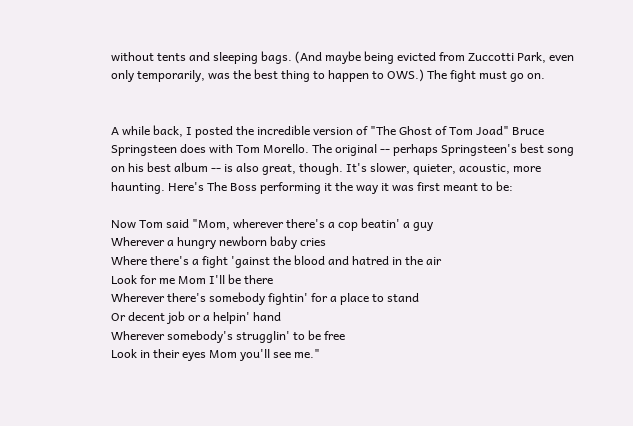without tents and sleeping bags. (And maybe being evicted from Zuccotti Park, even only temporarily, was the best thing to happen to OWS.) The fight must go on.


A while back, I posted the incredible version of "The Ghost of Tom Joad" Bruce Springsteen does with Tom Morello. The original -- perhaps Springsteen's best song on his best album -- is also great, though. It's slower, quieter, acoustic, more haunting. Here's The Boss performing it the way it was first meant to be:

Now Tom said "Mom, wherever there's a cop beatin' a guy
Wherever a hungry newborn baby cries
Where there's a fight 'gainst the blood and hatred in the air
Look for me Mom I'll be there
Wherever there's somebody fightin' for a place to stand
Or decent job or a helpin' hand
Wherever somebody's strugglin' to be free
Look in their eyes Mom you'll see me."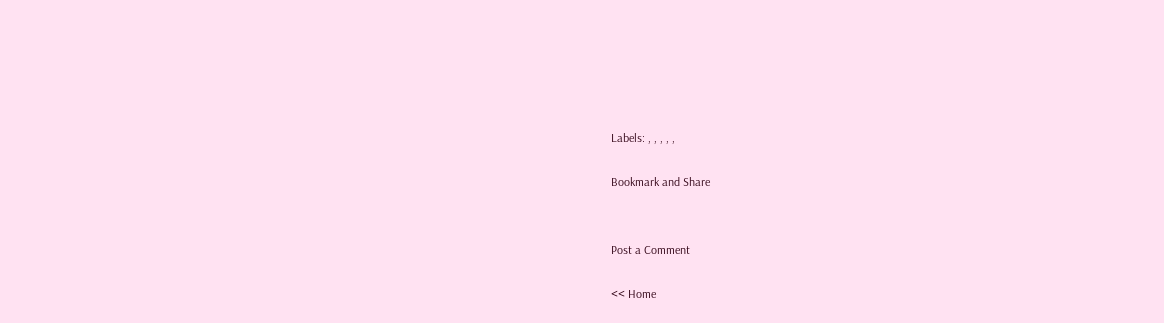Labels: , , , , ,

Bookmark and Share


Post a Comment

<< Home